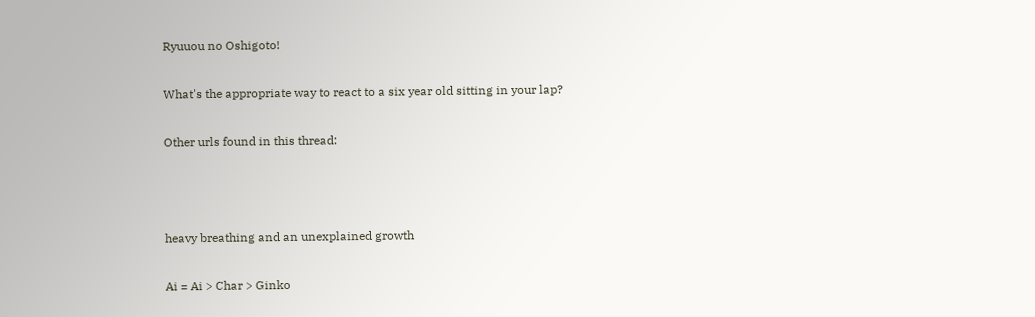Ryuuou no Oshigoto!

What's the appropriate way to react to a six year old sitting in your lap?

Other urls found in this thread:



heavy breathing and an unexplained growth

Ai = Ai > Char > Ginko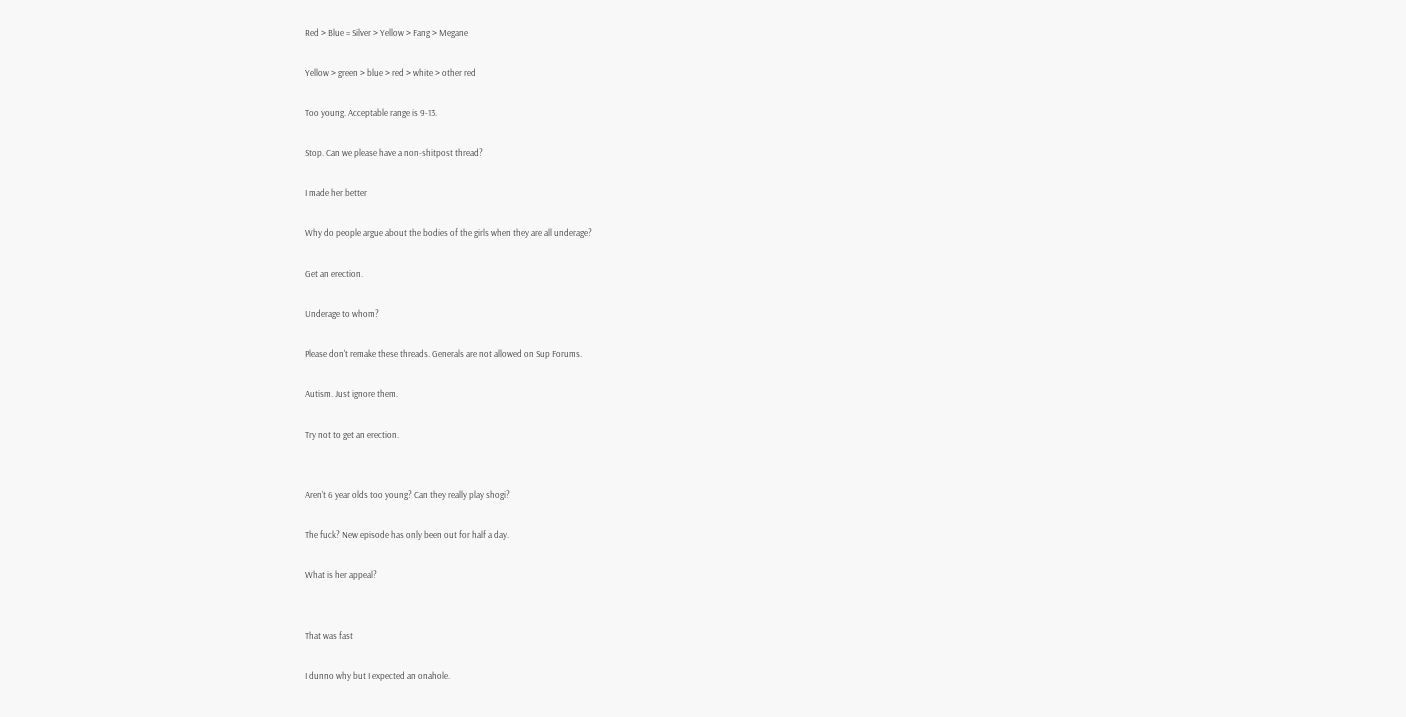Red > Blue = Silver > Yellow > Fang > Megane

Yellow > green > blue > red > white > other red

Too young. Acceptable range is 9-13.

Stop. Can we please have a non-shitpost thread?

I made her better

Why do people argue about the bodies of the girls when they are all underage?

Get an erection.

Underage to whom?

Please don't remake these threads. Generals are not allowed on Sup Forums.

Autism. Just ignore them.

Try not to get an erection.


Aren't 6 year olds too young? Can they really play shogi?

The fuck? New episode has only been out for half a day.

What is her appeal?


That was fast

I dunno why but I expected an onahole.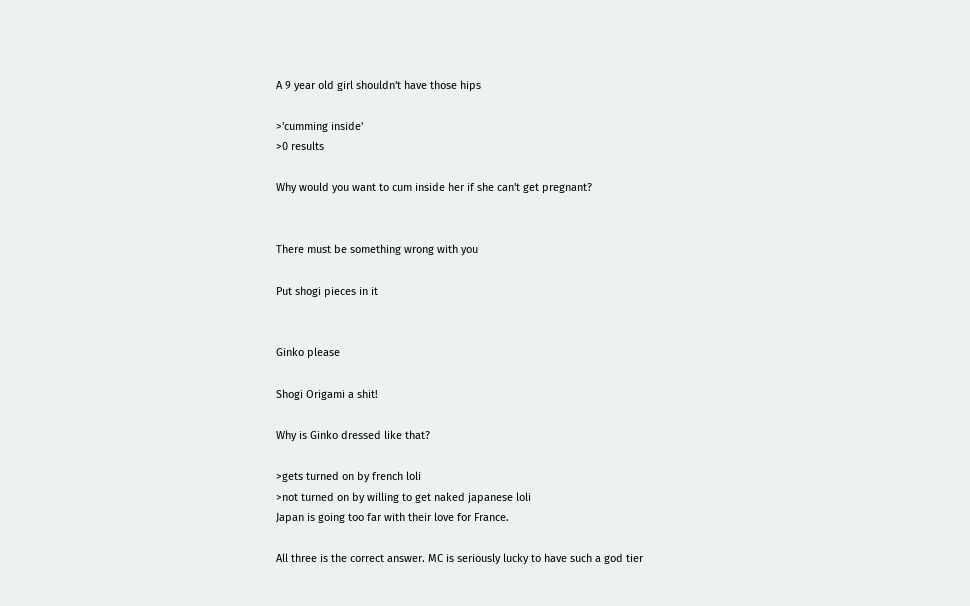A 9 year old girl shouldn't have those hips

>'cumming inside'
>0 results

Why would you want to cum inside her if she can't get pregnant?


There must be something wrong with you

Put shogi pieces in it


Ginko please

Shogi Origami a shit!

Why is Ginko dressed like that?

>gets turned on by french loli
>not turned on by willing to get naked japanese loli
Japan is going too far with their love for France.

All three is the correct answer. MC is seriously lucky to have such a god tier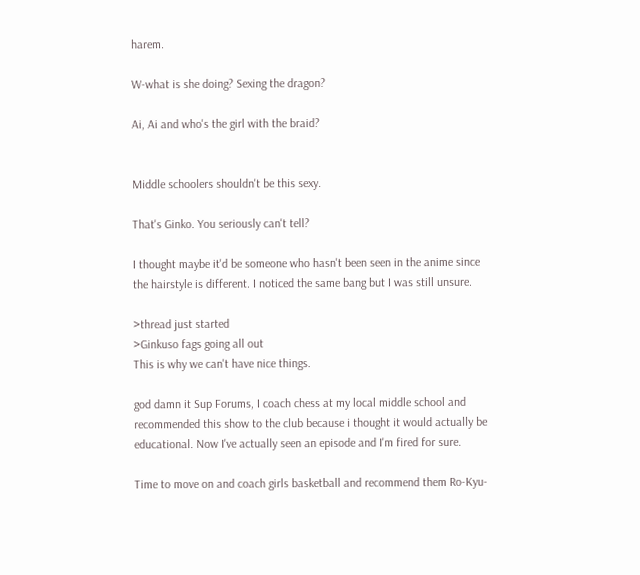harem.

W-what is she doing? Sexing the dragon?

Ai, Ai and who's the girl with the braid?


Middle schoolers shouldn't be this sexy.

That's Ginko. You seriously can't tell?

I thought maybe it'd be someone who hasn't been seen in the anime since the hairstyle is different. I noticed the same bang but I was still unsure.

>thread just started
>Ginkuso fags going all out
This is why we can't have nice things.

god damn it Sup Forums, I coach chess at my local middle school and recommended this show to the club because i thought it would actually be educational. Now I've actually seen an episode and I'm fired for sure.

Time to move on and coach girls basketball and recommend them Ro-Kyu-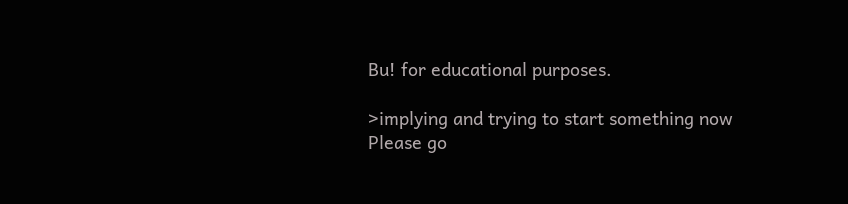Bu! for educational purposes.

>implying and trying to start something now
Please go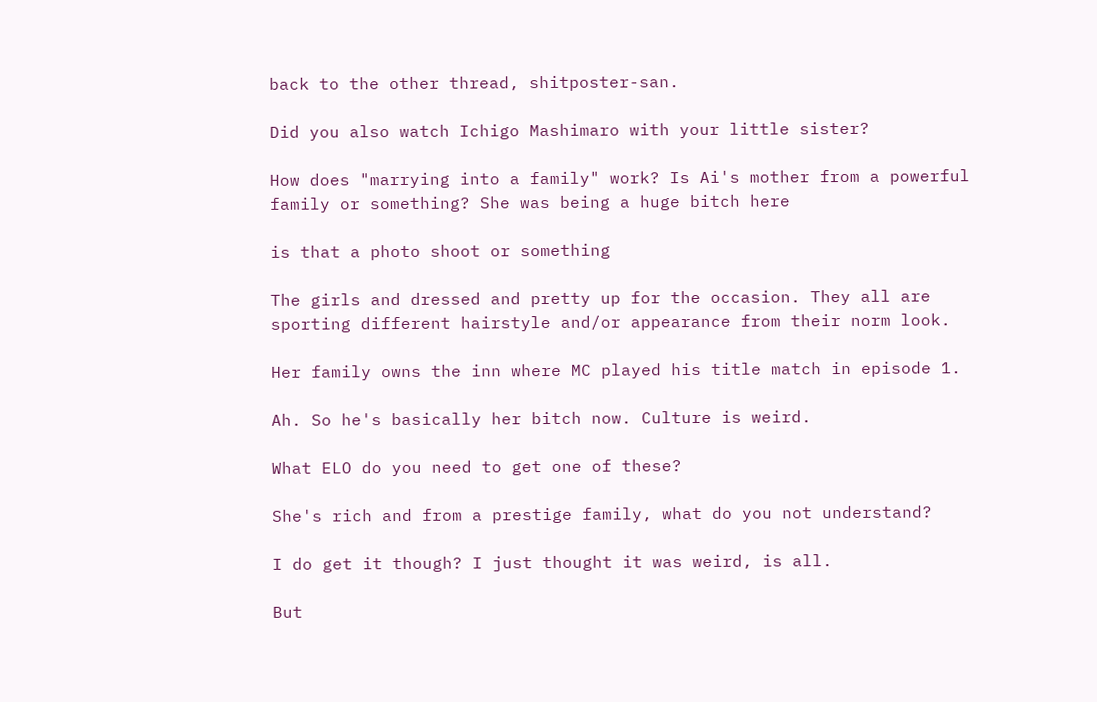back to the other thread, shitposter-san.

Did you also watch Ichigo Mashimaro with your little sister?

How does "marrying into a family" work? Is Ai's mother from a powerful family or something? She was being a huge bitch here

is that a photo shoot or something

The girls and dressed and pretty up for the occasion. They all are sporting different hairstyle and/or appearance from their norm look.

Her family owns the inn where MC played his title match in episode 1.

Ah. So he's basically her bitch now. Culture is weird.

What ELO do you need to get one of these?

She's rich and from a prestige family, what do you not understand?

I do get it though? I just thought it was weird, is all.

But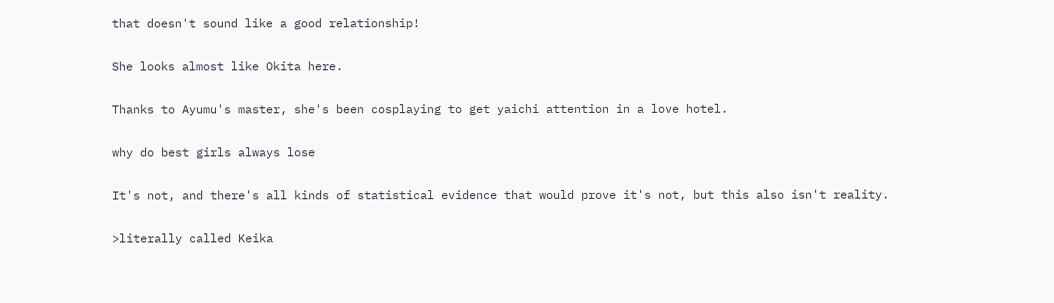that doesn't sound like a good relationship!

She looks almost like Okita here.

Thanks to Ayumu's master, she's been cosplaying to get yaichi attention in a love hotel.

why do best girls always lose

It's not, and there's all kinds of statistical evidence that would prove it's not, but this also isn't reality.

>literally called Keika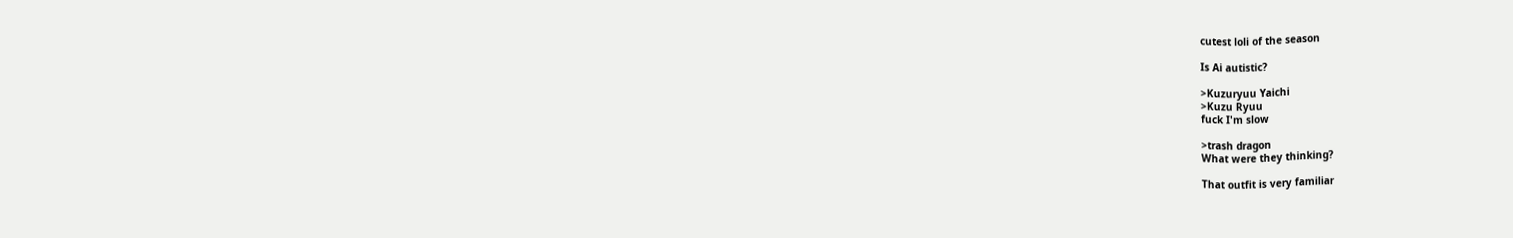cutest loli of the season

Is Ai autistic?

>Kuzuryuu Yaichi
>Kuzu Ryuu
fuck I'm slow

>trash dragon
What were they thinking?

That outfit is very familiar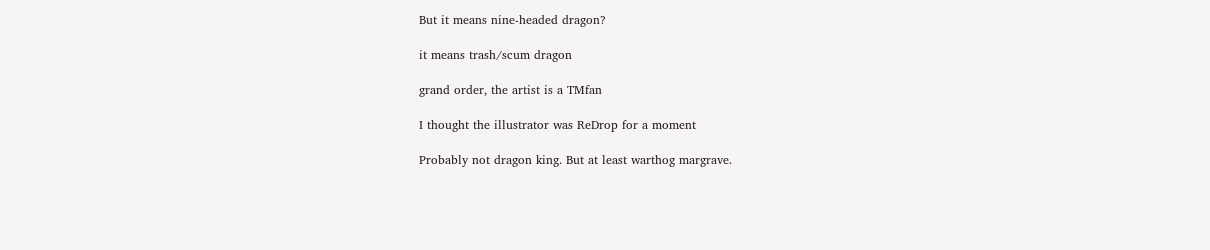But it means nine-headed dragon?

it means trash/scum dragon

grand order, the artist is a TMfan

I thought the illustrator was ReDrop for a moment

Probably not dragon king. But at least warthog margrave.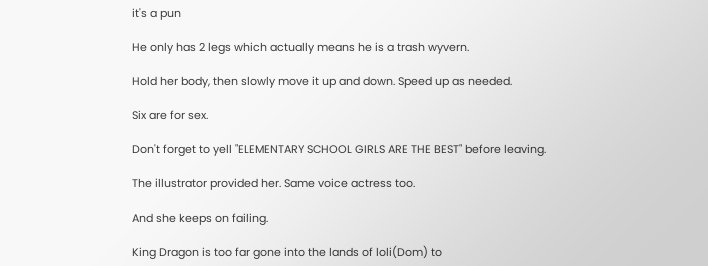it's a pun

He only has 2 legs which actually means he is a trash wyvern.

Hold her body, then slowly move it up and down. Speed up as needed.

Six are for sex.

Don't forget to yell "ELEMENTARY SCHOOL GIRLS ARE THE BEST" before leaving.

The illustrator provided her. Same voice actress too.

And she keeps on failing.

King Dragon is too far gone into the lands of loli(Dom) to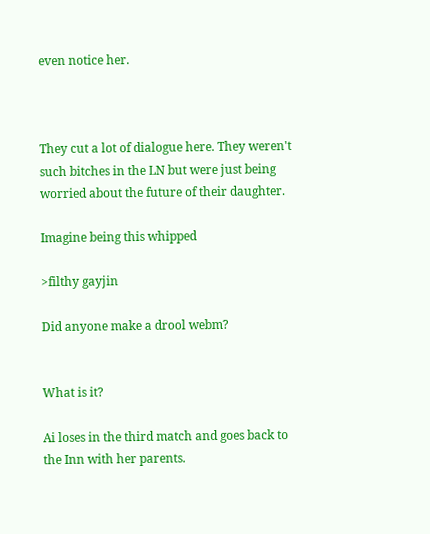even notice her.



They cut a lot of dialogue here. They weren't such bitches in the LN but were just being worried about the future of their daughter.

Imagine being this whipped

>filthy gayjin

Did anyone make a drool webm?


What is it?

Ai loses in the third match and goes back to the Inn with her parents.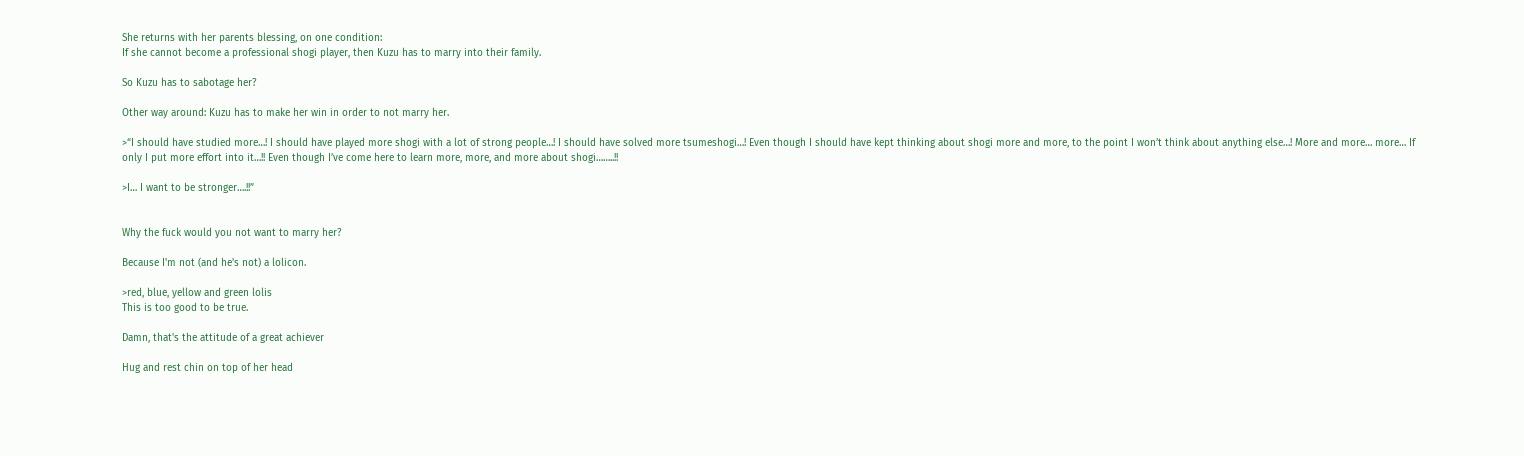She returns with her parents blessing, on one condition:
If she cannot become a professional shogi player, then Kuzu has to marry into their family.

So Kuzu has to sabotage her?

Other way around: Kuzu has to make her win in order to not marry her.

>“I should have studied more…! I should have played more shogi with a lot of strong people…! I should have solved more tsumeshogi…! Even though I should have kept thinking about shogi more and more, to the point I won’t think about anything else…! More and more… more… If only I put more effort into it…!! Even though I’ve come here to learn more, more, and more about shogi……..!!

>I… I want to be stronger….!!”


Why the fuck would you not want to marry her?

Because I'm not (and he's not) a lolicon.

>red, blue, yellow and green lolis
This is too good to be true.

Damn, that's the attitude of a great achiever

Hug and rest chin on top of her head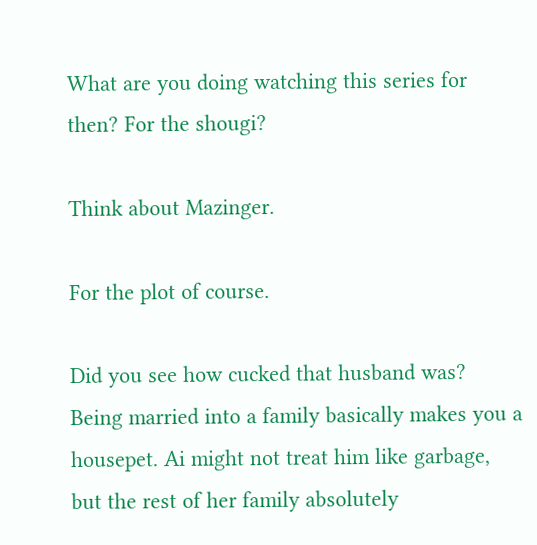What are you doing watching this series for then? For the shougi?

Think about Mazinger.

For the plot of course.

Did you see how cucked that husband was? Being married into a family basically makes you a housepet. Ai might not treat him like garbage, but the rest of her family absolutely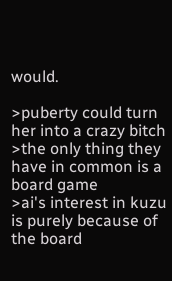would.

>puberty could turn her into a crazy bitch
>the only thing they have in common is a board game
>ai's interest in kuzu is purely because of the board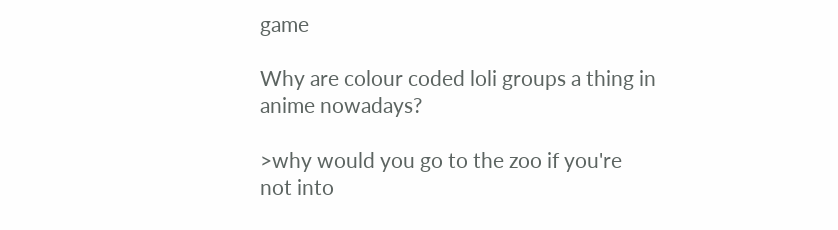game

Why are colour coded loli groups a thing in anime nowadays?

>why would you go to the zoo if you're not into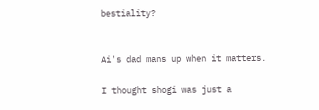bestiality?


Ai's dad mans up when it matters.

I thought shogi was just a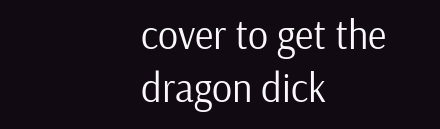cover to get the dragon dick